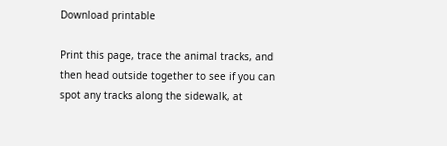Download printable

Print this page, trace the animal tracks, and then head outside together to see if you can spot any tracks along the sidewalk, at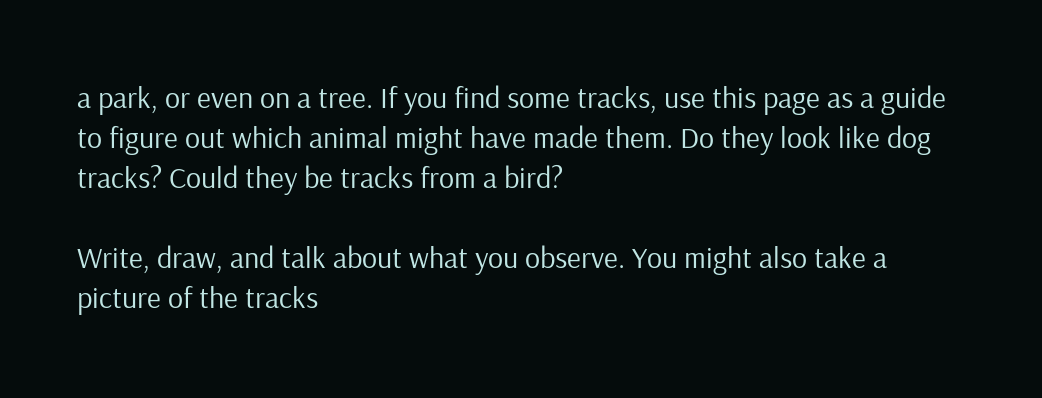a park, or even on a tree. If you find some tracks, use this page as a guide to figure out which animal might have made them. Do they look like dog tracks? Could they be tracks from a bird?

Write, draw, and talk about what you observe. You might also take a picture of the tracks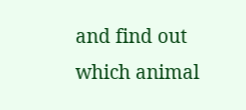and find out which animal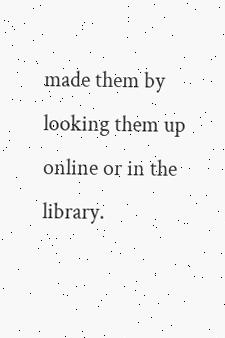made them by looking them up online or in the library.